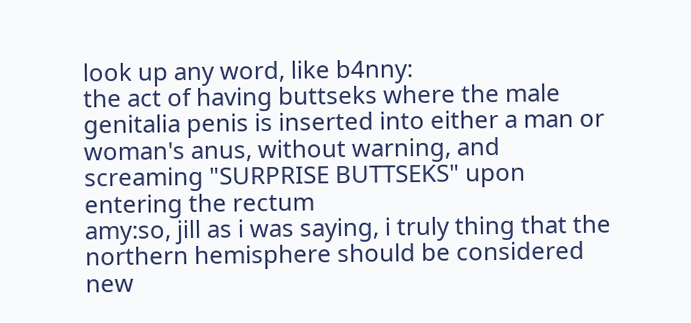look up any word, like b4nny:
the act of having buttseks where the male genitalia penis is inserted into either a man or woman's anus, without warning, and screaming "SURPRISE BUTTSEKS" upon entering the rectum
amy:so, jill as i was saying, i truly thing that the northern hemisphere should be considered new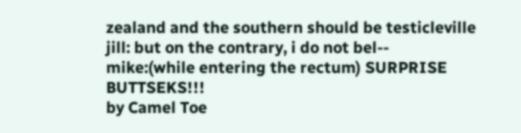zealand and the southern should be testicleville
jill: but on the contrary, i do not bel--
mike:(while entering the rectum) SURPRISE BUTTSEKS!!!
by Camel Toe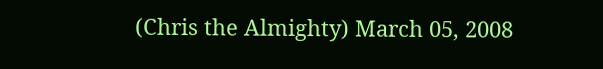(Chris the Almighty) March 05, 2008